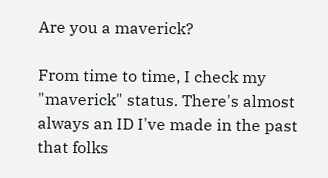Are you a maverick?

From time to time, I check my "maverick" status. There's almost always an ID I've made in the past that folks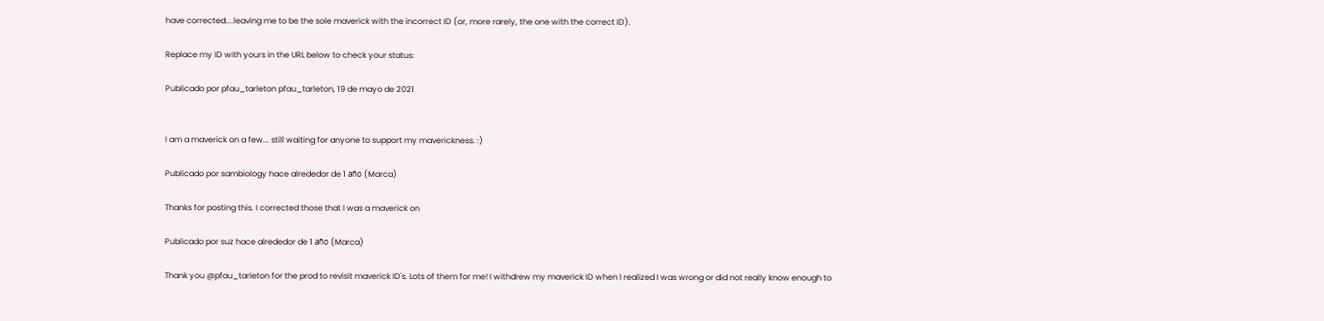have corrected....leaving me to be the sole maverick with the incorrect ID (or, more rarely, the one with the correct ID).

Replace my ID with yours in the URL below to check your status:

Publicado por pfau_tarleton pfau_tarleton, 19 de mayo de 2021


I am a maverick on a few... still waiting for anyone to support my maverickness. :)

Publicado por sambiology hace alrededor de 1 año (Marca)

Thanks for posting this. I corrected those that I was a maverick on

Publicado por suz hace alrededor de 1 año (Marca)

Thank you @pfau_tarleton for the prod to revisit maverick ID's. Lots of them for me! I withdrew my maverick ID when I realized I was wrong or did not really know enough to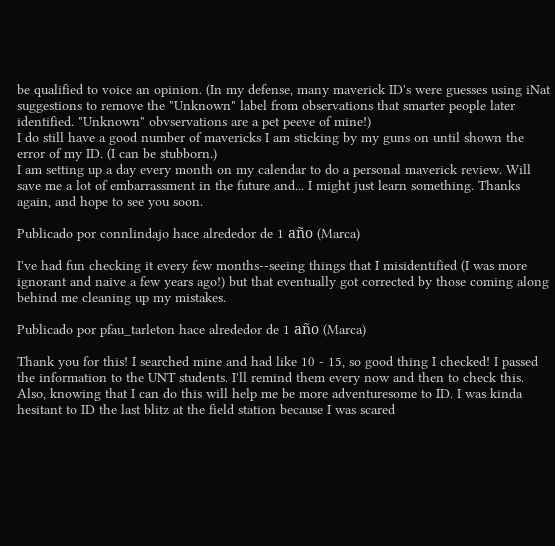be qualified to voice an opinion. (In my defense, many maverick ID's were guesses using iNat suggestions to remove the "Unknown" label from observations that smarter people later identified. "Unknown" obvservations are a pet peeve of mine!)
I do still have a good number of mavericks I am sticking by my guns on until shown the error of my ID. (I can be stubborn.)
I am setting up a day every month on my calendar to do a personal maverick review. Will save me a lot of embarrassment in the future and... I might just learn something. Thanks again, and hope to see you soon.

Publicado por connlindajo hace alrededor de 1 año (Marca)

I've had fun checking it every few months--seeing things that I misidentified (I was more ignorant and naive a few years ago!) but that eventually got corrected by those coming along behind me cleaning up my mistakes.

Publicado por pfau_tarleton hace alrededor de 1 año (Marca)

Thank you for this! I searched mine and had like 10 - 15, so good thing I checked! I passed the information to the UNT students. I'll remind them every now and then to check this. Also, knowing that I can do this will help me be more adventuresome to ID. I was kinda hesitant to ID the last blitz at the field station because I was scared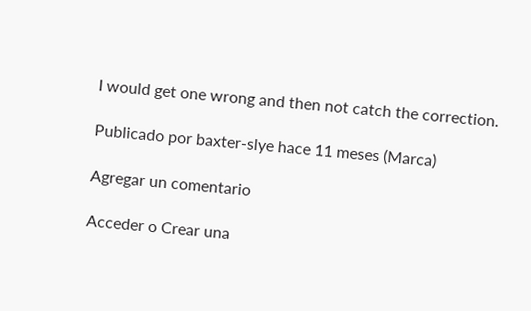I would get one wrong and then not catch the correction.

Publicado por baxter-slye hace 11 meses (Marca)

Agregar un comentario

Acceder o Crear una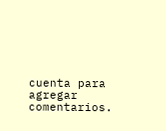cuenta para agregar comentarios.